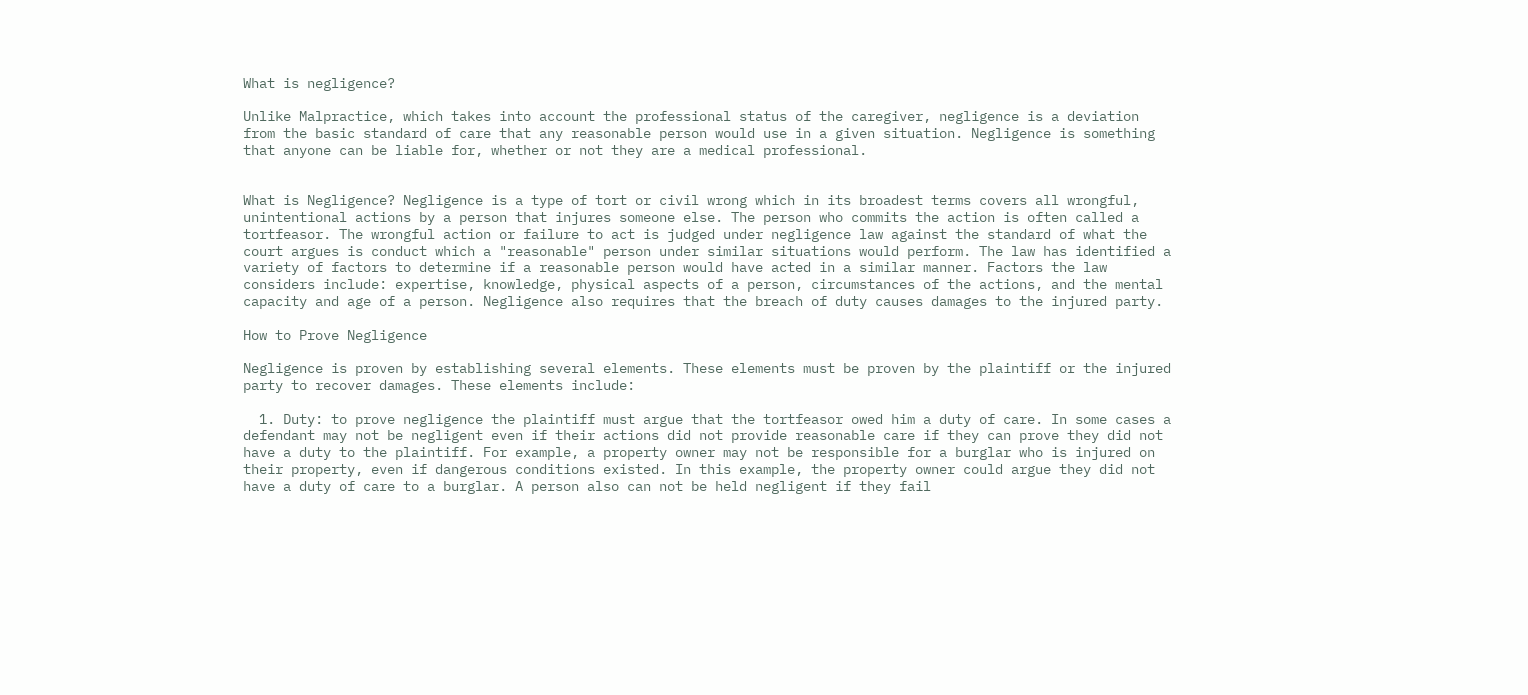What is negligence?

Unlike Malpractice, which takes into account the professional status of the caregiver, negligence is a deviation from the basic standard of care that any reasonable person would use in a given situation. Negligence is something that anyone can be liable for, whether or not they are a medical professional.


What is Negligence? Negligence is a type of tort or civil wrong which in its broadest terms covers all wrongful, unintentional actions by a person that injures someone else. The person who commits the action is often called a tortfeasor. The wrongful action or failure to act is judged under negligence law against the standard of what the court argues is conduct which a "reasonable" person under similar situations would perform. The law has identified a variety of factors to determine if a reasonable person would have acted in a similar manner. Factors the law considers include: expertise, knowledge, physical aspects of a person, circumstances of the actions, and the mental capacity and age of a person. Negligence also requires that the breach of duty causes damages to the injured party.

How to Prove Negligence

Negligence is proven by establishing several elements. These elements must be proven by the plaintiff or the injured party to recover damages. These elements include:

  1. Duty: to prove negligence the plaintiff must argue that the tortfeasor owed him a duty of care. In some cases a defendant may not be negligent even if their actions did not provide reasonable care if they can prove they did not have a duty to the plaintiff. For example, a property owner may not be responsible for a burglar who is injured on their property, even if dangerous conditions existed. In this example, the property owner could argue they did not have a duty of care to a burglar. A person also can not be held negligent if they fail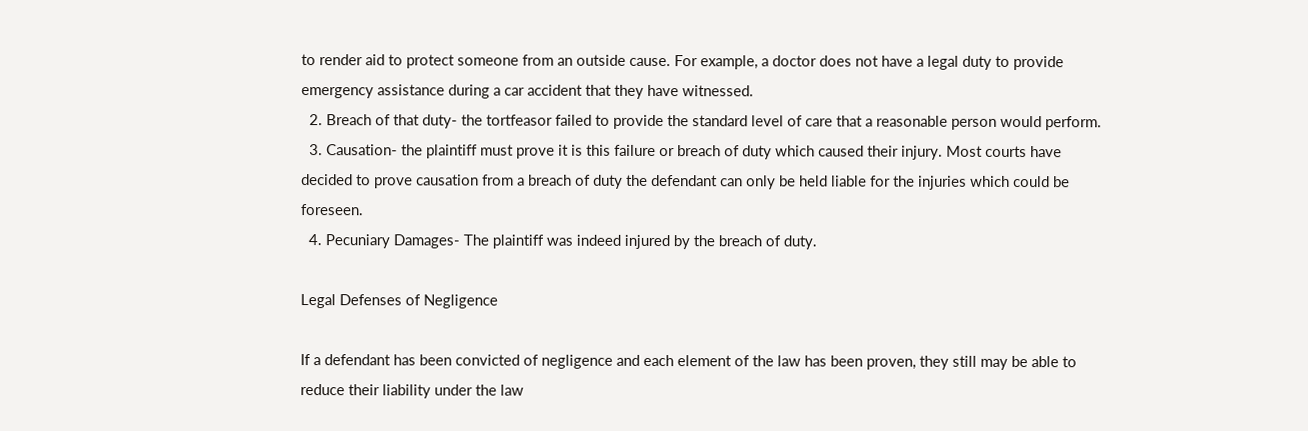to render aid to protect someone from an outside cause. For example, a doctor does not have a legal duty to provide emergency assistance during a car accident that they have witnessed.
  2. Breach of that duty- the tortfeasor failed to provide the standard level of care that a reasonable person would perform.
  3. Causation- the plaintiff must prove it is this failure or breach of duty which caused their injury. Most courts have decided to prove causation from a breach of duty the defendant can only be held liable for the injuries which could be foreseen.
  4. Pecuniary Damages- The plaintiff was indeed injured by the breach of duty.

Legal Defenses of Negligence

If a defendant has been convicted of negligence and each element of the law has been proven, they still may be able to reduce their liability under the law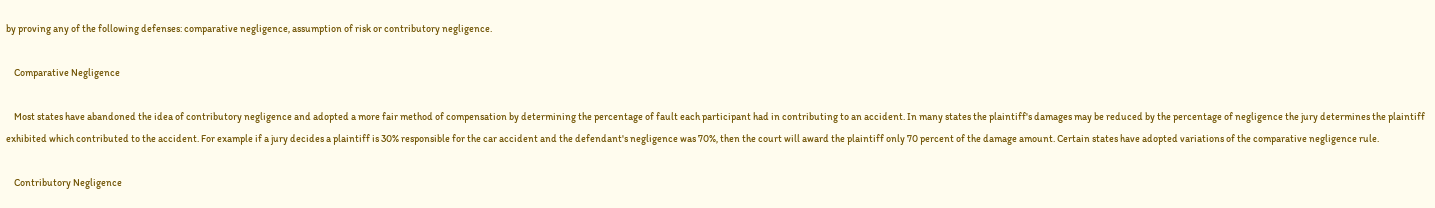by proving any of the following defenses: comparative negligence, assumption of risk or contributory negligence.

    Comparative Negligence

    Most states have abandoned the idea of contributory negligence and adopted a more fair method of compensation by determining the percentage of fault each participant had in contributing to an accident. In many states the plaintiff's damages may be reduced by the percentage of negligence the jury determines the plaintiff exhibited which contributed to the accident. For example if a jury decides a plaintiff is 30% responsible for the car accident and the defendant's negligence was 70%, then the court will award the plaintiff only 70 percent of the damage amount. Certain states have adopted variations of the comparative negligence rule.

    Contributory Negligence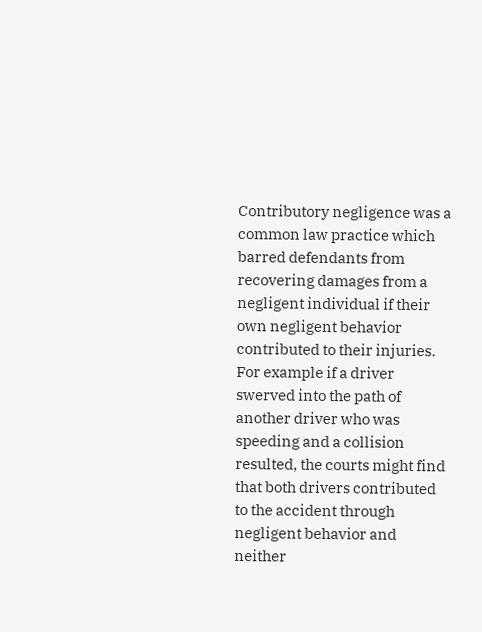Contributory negligence was a common law practice which barred defendants from recovering damages from a negligent individual if their own negligent behavior contributed to their injuries. For example if a driver swerved into the path of another driver who was speeding and a collision resulted, the courts might find that both drivers contributed to the accident through negligent behavior and neither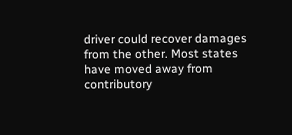driver could recover damages from the other. Most states have moved away from contributory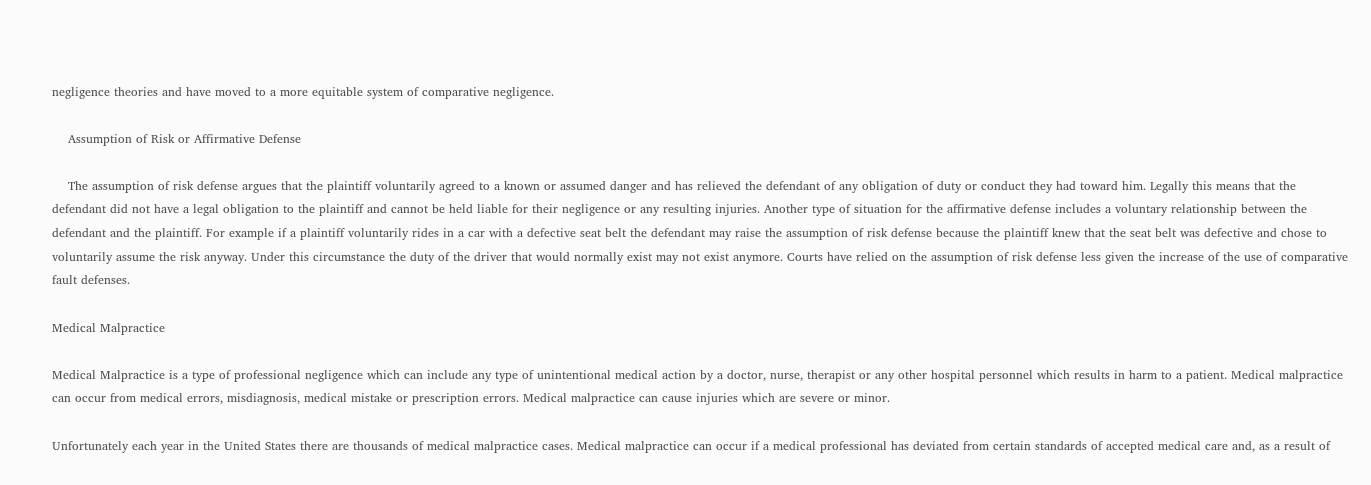negligence theories and have moved to a more equitable system of comparative negligence.

    Assumption of Risk or Affirmative Defense

    The assumption of risk defense argues that the plaintiff voluntarily agreed to a known or assumed danger and has relieved the defendant of any obligation of duty or conduct they had toward him. Legally this means that the defendant did not have a legal obligation to the plaintiff and cannot be held liable for their negligence or any resulting injuries. Another type of situation for the affirmative defense includes a voluntary relationship between the defendant and the plaintiff. For example if a plaintiff voluntarily rides in a car with a defective seat belt the defendant may raise the assumption of risk defense because the plaintiff knew that the seat belt was defective and chose to voluntarily assume the risk anyway. Under this circumstance the duty of the driver that would normally exist may not exist anymore. Courts have relied on the assumption of risk defense less given the increase of the use of comparative fault defenses.

Medical Malpractice

Medical Malpractice is a type of professional negligence which can include any type of unintentional medical action by a doctor, nurse, therapist or any other hospital personnel which results in harm to a patient. Medical malpractice can occur from medical errors, misdiagnosis, medical mistake or prescription errors. Medical malpractice can cause injuries which are severe or minor.

Unfortunately each year in the United States there are thousands of medical malpractice cases. Medical malpractice can occur if a medical professional has deviated from certain standards of accepted medical care and, as a result of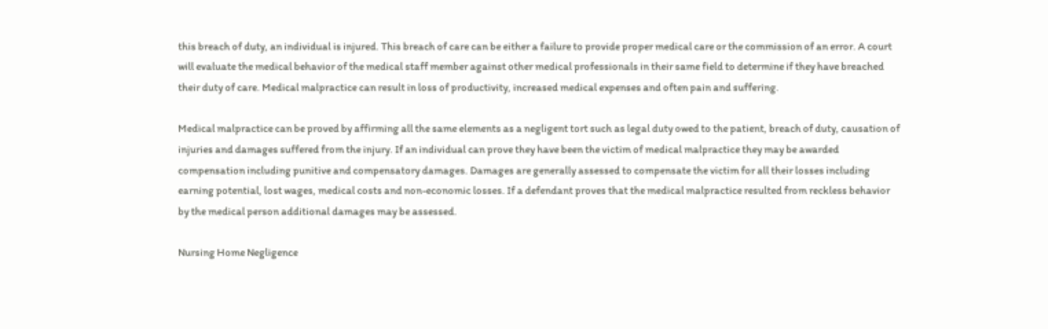this breach of duty, an individual is injured. This breach of care can be either a failure to provide proper medical care or the commission of an error. A court will evaluate the medical behavior of the medical staff member against other medical professionals in their same field to determine if they have breached their duty of care. Medical malpractice can result in loss of productivity, increased medical expenses and often pain and suffering.

Medical malpractice can be proved by affirming all the same elements as a negligent tort such as legal duty owed to the patient, breach of duty, causation of injuries and damages suffered from the injury. If an individual can prove they have been the victim of medical malpractice they may be awarded compensation including punitive and compensatory damages. Damages are generally assessed to compensate the victim for all their losses including earning potential, lost wages, medical costs and non-economic losses. If a defendant proves that the medical malpractice resulted from reckless behavior by the medical person additional damages may be assessed.

Nursing Home Negligence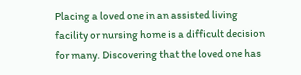Placing a loved one in an assisted living facility or nursing home is a difficult decision for many. Discovering that the loved one has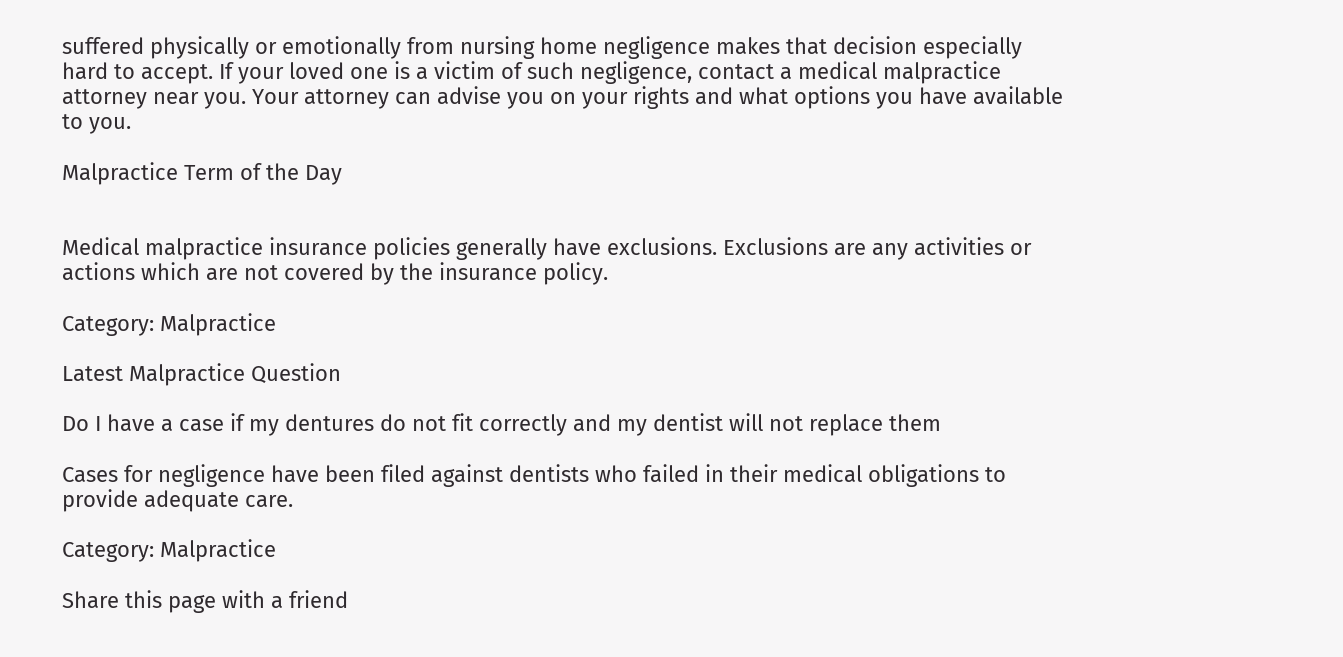suffered physically or emotionally from nursing home negligence makes that decision especially hard to accept. If your loved one is a victim of such negligence, contact a medical malpractice attorney near you. Your attorney can advise you on your rights and what options you have available to you.

Malpractice Term of the Day


Medical malpractice insurance policies generally have exclusions. Exclusions are any activities or actions which are not covered by the insurance policy.

Category: Malpractice

Latest Malpractice Question

Do I have a case if my dentures do not fit correctly and my dentist will not replace them

Cases for negligence have been filed against dentists who failed in their medical obligations to provide adequate care.

Category: Malpractice

Share this page with a friend